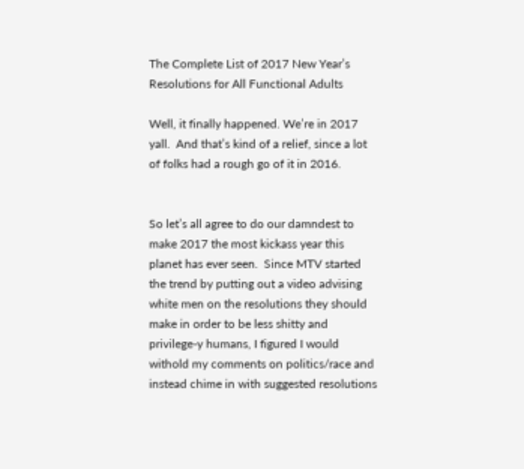The Complete List of 2017 New Year’s Resolutions for All Functional Adults

Well, it finally happened. We’re in 2017 yall.  And that’s kind of a relief, since a lot of folks had a rough go of it in 2016.


So let’s all agree to do our damndest to make 2017 the most kickass year this planet has ever seen.  Since MTV started the trend by putting out a video advising white men on the resolutions they should make in order to be less shitty and privilege-y humans, I figured I would withold my comments on politics/race and instead chime in with suggested resolutions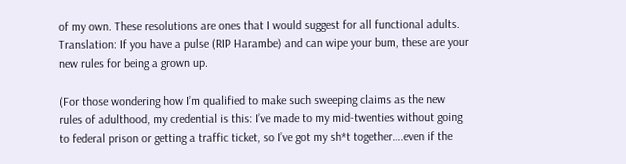of my own. These resolutions are ones that I would suggest for all functional adults. Translation: If you have a pulse (RIP Harambe) and can wipe your bum, these are your new rules for being a grown up.

(For those wondering how I’m qualified to make such sweeping claims as the new rules of adulthood, my credential is this: I’ve made to my mid-twenties without going to federal prison or getting a traffic ticket, so I’ve got my sh*t together….even if the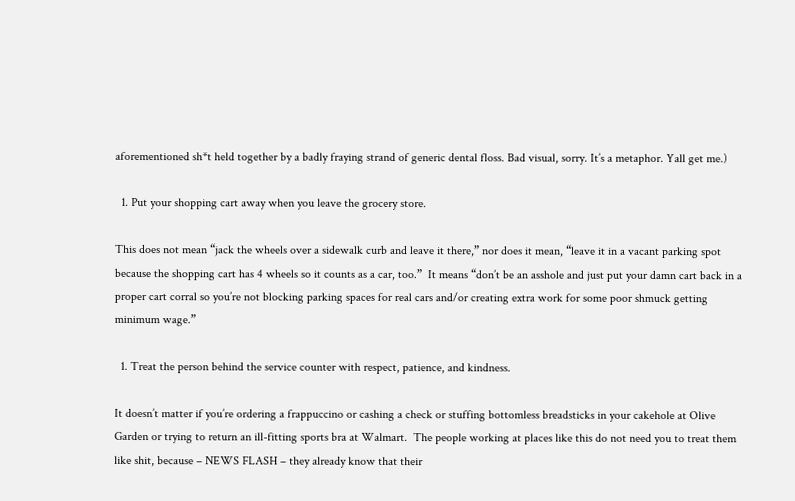aforementioned sh*t held together by a badly fraying strand of generic dental floss. Bad visual, sorry. It’s a metaphor. Yall get me.)

  1. Put your shopping cart away when you leave the grocery store.

This does not mean “jack the wheels over a sidewalk curb and leave it there,” nor does it mean, “leave it in a vacant parking spot because the shopping cart has 4 wheels so it counts as a car, too.”  It means “don’t be an asshole and just put your damn cart back in a proper cart corral so you’re not blocking parking spaces for real cars and/or creating extra work for some poor shmuck getting minimum wage.”

  1. Treat the person behind the service counter with respect, patience, and kindness.

It doesn’t matter if you’re ordering a frappuccino or cashing a check or stuffing bottomless breadsticks in your cakehole at Olive Garden or trying to return an ill-fitting sports bra at Walmart.  The people working at places like this do not need you to treat them like shit, because – NEWS FLASH – they already know that their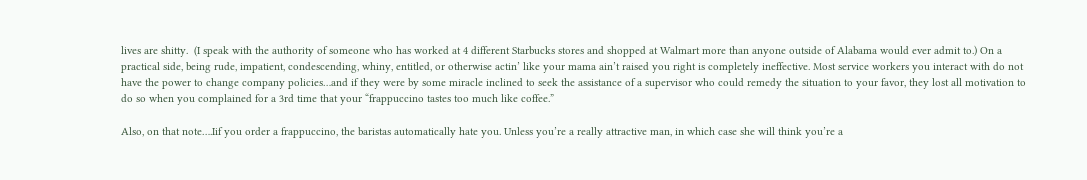lives are shitty.  (I speak with the authority of someone who has worked at 4 different Starbucks stores and shopped at Walmart more than anyone outside of Alabama would ever admit to.) On a practical side, being rude, impatient, condescending, whiny, entitled, or otherwise actin’ like your mama ain’t raised you right is completely ineffective. Most service workers you interact with do not have the power to change company policies…and if they were by some miracle inclined to seek the assistance of a supervisor who could remedy the situation to your favor, they lost all motivation to do so when you complained for a 3rd time that your “frappuccino tastes too much like coffee.”

Also, on that note….Iif you order a frappuccino, the baristas automatically hate you. Unless you’re a really attractive man, in which case she will think you’re a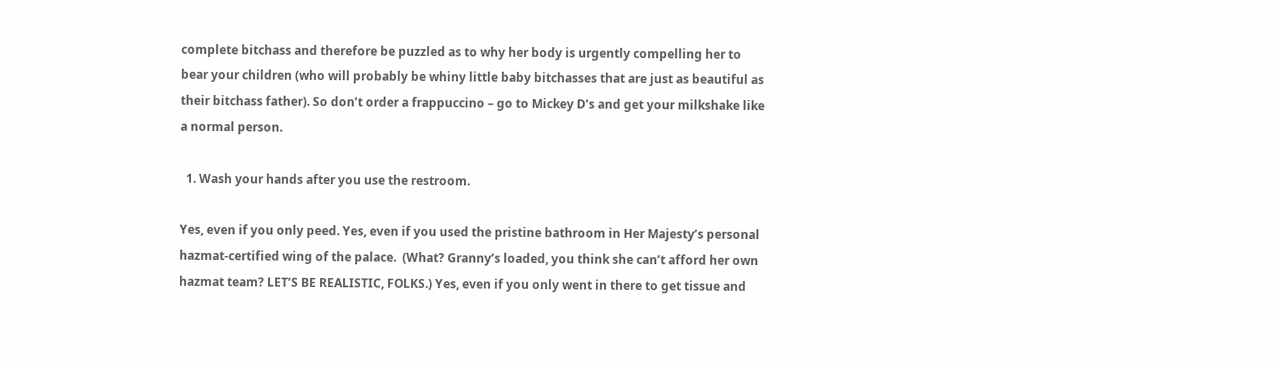complete bitchass and therefore be puzzled as to why her body is urgently compelling her to bear your children (who will probably be whiny little baby bitchasses that are just as beautiful as their bitchass father). So don’t order a frappuccino – go to Mickey D’s and get your milkshake like a normal person.

  1. Wash your hands after you use the restroom.

Yes, even if you only peed. Yes, even if you used the pristine bathroom in Her Majesty’s personal hazmat-certified wing of the palace.  (What? Granny’s loaded, you think she can’t afford her own hazmat team? LET’S BE REALISTIC, FOLKS.) Yes, even if you only went in there to get tissue and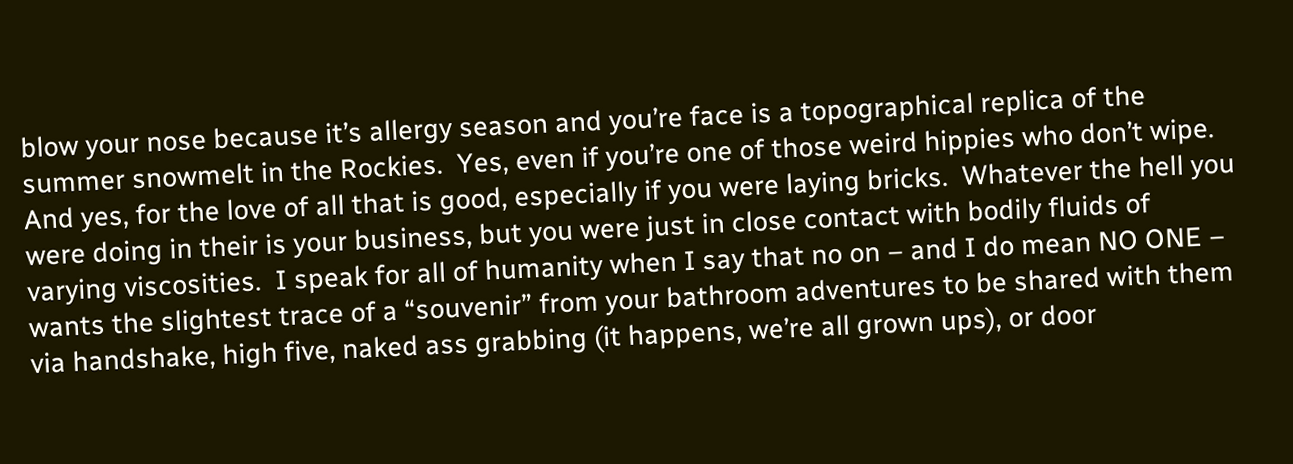blow your nose because it’s allergy season and you’re face is a topographical replica of the summer snowmelt in the Rockies.  Yes, even if you’re one of those weird hippies who don’t wipe. And yes, for the love of all that is good, especially if you were laying bricks.  Whatever the hell you were doing in their is your business, but you were just in close contact with bodily fluids of varying viscosities.  I speak for all of humanity when I say that no on – and I do mean NO ONE – wants the slightest trace of a “souvenir” from your bathroom adventures to be shared with them via handshake, high five, naked ass grabbing (it happens, we’re all grown ups), or door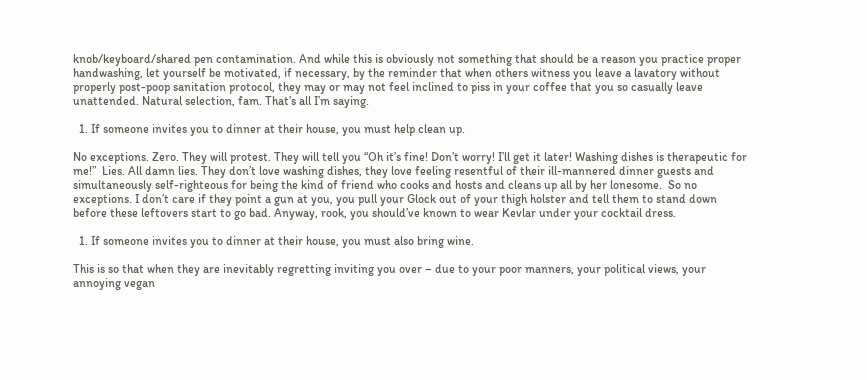knob/keyboard/shared pen contamination. And while this is obviously not something that should be a reason you practice proper handwashing, let yourself be motivated, if necessary, by the reminder that when others witness you leave a lavatory without properly post-poop sanitation protocol, they may or may not feel inclined to piss in your coffee that you so casually leave unattended. Natural selection, fam. That’s all I’m saying.

  1. If someone invites you to dinner at their house, you must help clean up.

No exceptions. Zero. They will protest. They will tell you “Oh it’s fine! Don’t worry! I’ll get it later! Washing dishes is therapeutic for me!”  Lies. All damn lies. They don’t love washing dishes, they love feeling resentful of their ill-mannered dinner guests and simultaneously self-righteous for being the kind of friend who cooks and hosts and cleans up all by her lonesome.  So no exceptions. I don’t care if they point a gun at you, you pull your Glock out of your thigh holster and tell them to stand down before these leftovers start to go bad. Anyway, rook, you should’ve known to wear Kevlar under your cocktail dress.

  1. If someone invites you to dinner at their house, you must also bring wine.

This is so that when they are inevitably regretting inviting you over – due to your poor manners, your political views, your annoying vegan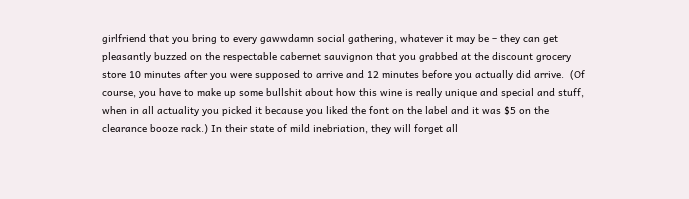girlfriend that you bring to every gawwdamn social gathering, whatever it may be – they can get pleasantly buzzed on the respectable cabernet sauvignon that you grabbed at the discount grocery store 10 minutes after you were supposed to arrive and 12 minutes before you actually did arrive.  (Of course, you have to make up some bullshit about how this wine is really unique and special and stuff, when in all actuality you picked it because you liked the font on the label and it was $5 on the clearance booze rack.) In their state of mild inebriation, they will forget all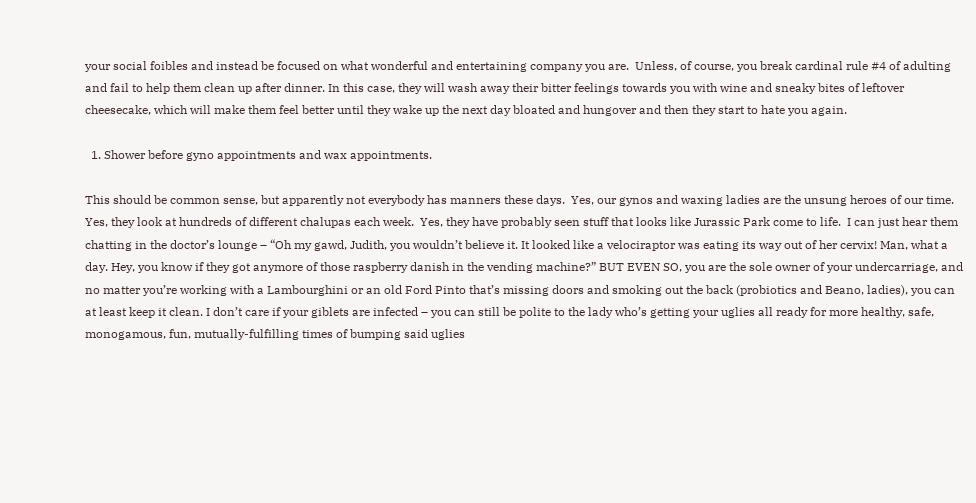your social foibles and instead be focused on what wonderful and entertaining company you are.  Unless, of course, you break cardinal rule #4 of adulting and fail to help them clean up after dinner. In this case, they will wash away their bitter feelings towards you with wine and sneaky bites of leftover cheesecake, which will make them feel better until they wake up the next day bloated and hungover and then they start to hate you again.

  1. Shower before gyno appointments and wax appointments.

This should be common sense, but apparently not everybody has manners these days.  Yes, our gynos and waxing ladies are the unsung heroes of our time. Yes, they look at hundreds of different chalupas each week.  Yes, they have probably seen stuff that looks like Jurassic Park come to life.  I can just hear them chatting in the doctor’s lounge – “Oh my gawd, Judith, you wouldn’t believe it. It looked like a velociraptor was eating its way out of her cervix! Man, what a day. Hey, you know if they got anymore of those raspberry danish in the vending machine?” BUT EVEN SO, you are the sole owner of your undercarriage, and no matter you’re working with a Lambourghini or an old Ford Pinto that’s missing doors and smoking out the back (probiotics and Beano, ladies), you can at least keep it clean. I don’t care if your giblets are infected – you can still be polite to the lady who’s getting your uglies all ready for more healthy, safe, monogamous, fun, mutually-fulfilling times of bumping said uglies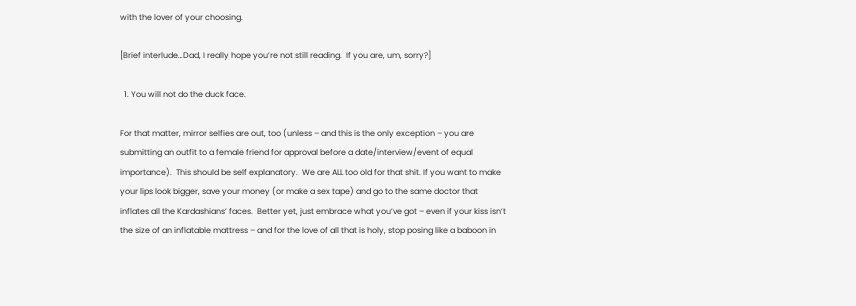with the lover of your choosing.

[Brief interlude…Dad, I really hope you’re not still reading.  If you are, um, sorry?]

  1. You will not do the duck face.

For that matter, mirror selfies are out, too (unless – and this is the only exception – you are submitting an outfit to a female friend for approval before a date/interview/event of equal importance).  This should be self explanatory.  We are ALL too old for that shit. If you want to make your lips look bigger, save your money (or make a sex tape) and go to the same doctor that inflates all the Kardashians’ faces.  Better yet, just embrace what you’ve got – even if your kiss isn’t the size of an inflatable mattress – and for the love of all that is holy, stop posing like a baboon in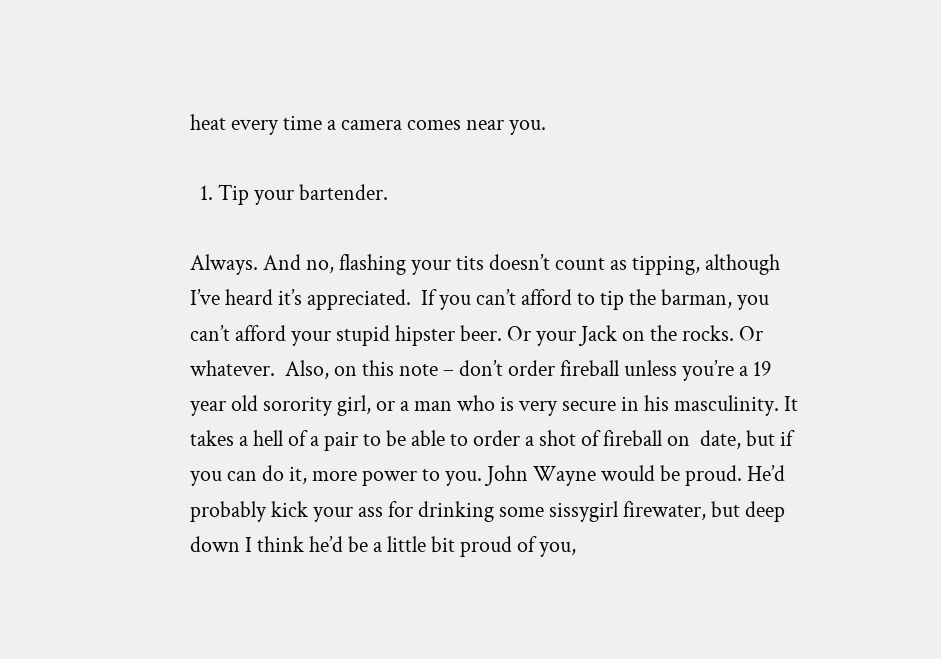heat every time a camera comes near you.

  1. Tip your bartender.

Always. And no, flashing your tits doesn’t count as tipping, although I’ve heard it’s appreciated.  If you can’t afford to tip the barman, you can’t afford your stupid hipster beer. Or your Jack on the rocks. Or whatever.  Also, on this note – don’t order fireball unless you’re a 19 year old sorority girl, or a man who is very secure in his masculinity. It takes a hell of a pair to be able to order a shot of fireball on  date, but if you can do it, more power to you. John Wayne would be proud. He’d probably kick your ass for drinking some sissygirl firewater, but deep down I think he’d be a little bit proud of you,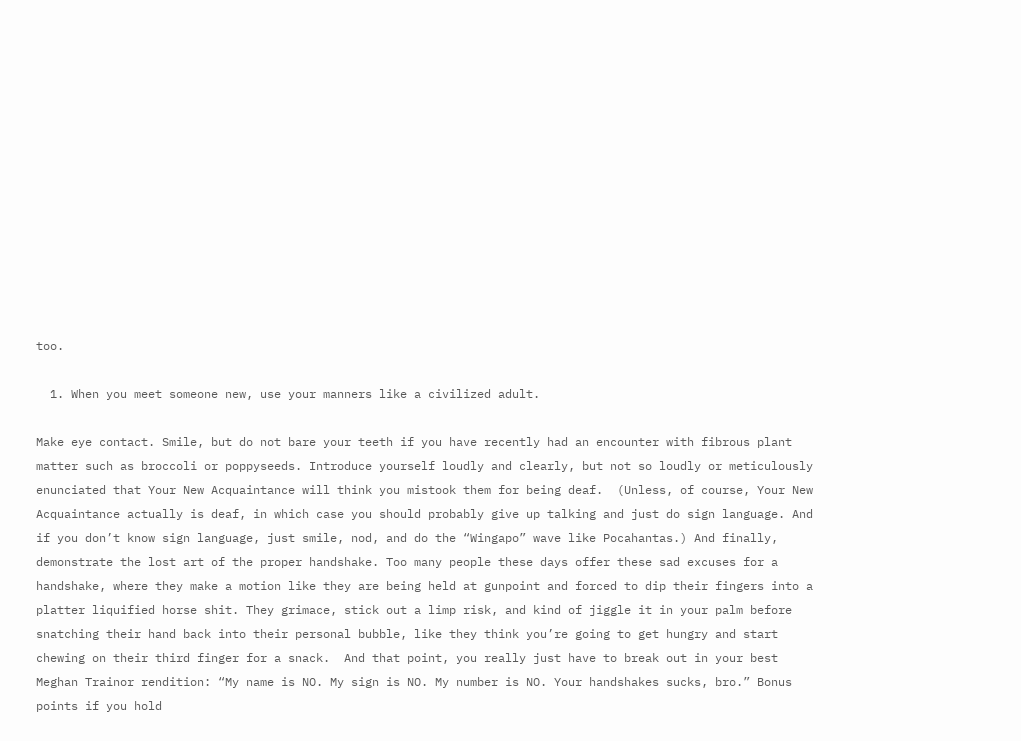too.

  1. When you meet someone new, use your manners like a civilized adult.

Make eye contact. Smile, but do not bare your teeth if you have recently had an encounter with fibrous plant matter such as broccoli or poppyseeds. Introduce yourself loudly and clearly, but not so loudly or meticulously enunciated that Your New Acquaintance will think you mistook them for being deaf.  (Unless, of course, Your New Acquaintance actually is deaf, in which case you should probably give up talking and just do sign language. And if you don’t know sign language, just smile, nod, and do the “Wingapo” wave like Pocahantas.) And finally, demonstrate the lost art of the proper handshake. Too many people these days offer these sad excuses for a handshake, where they make a motion like they are being held at gunpoint and forced to dip their fingers into a platter liquified horse shit. They grimace, stick out a limp risk, and kind of jiggle it in your palm before snatching their hand back into their personal bubble, like they think you’re going to get hungry and start chewing on their third finger for a snack.  And that point, you really just have to break out in your best Meghan Trainor rendition: “My name is NO. My sign is NO. My number is NO. Your handshakes sucks, bro.” Bonus points if you hold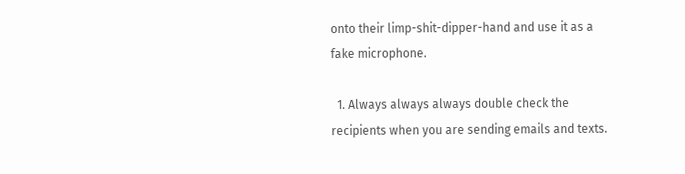onto their limp-shit-dipper-hand and use it as a fake microphone.

  1. Always always always double check the recipients when you are sending emails and texts.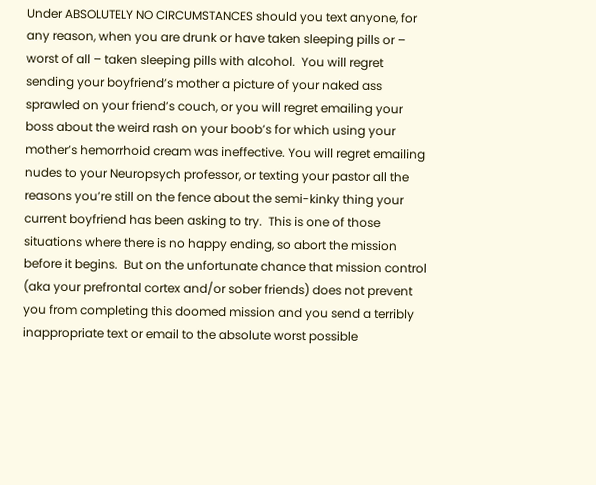Under ABSOLUTELY NO CIRCUMSTANCES should you text anyone, for any reason, when you are drunk or have taken sleeping pills or – worst of all – taken sleeping pills with alcohol.  You will regret sending your boyfriend’s mother a picture of your naked ass sprawled on your friend’s couch, or you will regret emailing your boss about the weird rash on your boob’s for which using your mother’s hemorrhoid cream was ineffective. You will regret emailing nudes to your Neuropsych professor, or texting your pastor all the reasons you’re still on the fence about the semi-kinky thing your current boyfriend has been asking to try.  This is one of those situations where there is no happy ending, so abort the mission before it begins.  But on the unfortunate chance that mission control (aka your prefrontal cortex and/or sober friends) does not prevent you from completing this doomed mission and you send a terribly inappropriate text or email to the absolute worst possible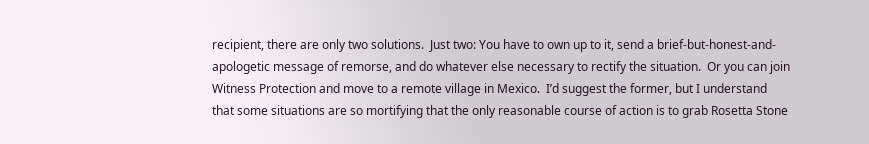recipient, there are only two solutions.  Just two: You have to own up to it, send a brief-but-honest-and-apologetic message of remorse, and do whatever else necessary to rectify the situation.  Or you can join Witness Protection and move to a remote village in Mexico.  I’d suggest the former, but I understand that some situations are so mortifying that the only reasonable course of action is to grab Rosetta Stone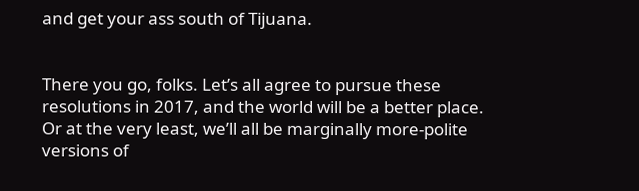and get your ass south of Tijuana.


There you go, folks. Let’s all agree to pursue these resolutions in 2017, and the world will be a better place. Or at the very least, we’ll all be marginally more-polite versions of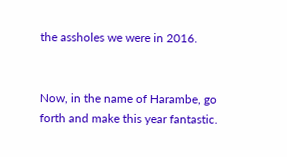the assholes we were in 2016.


Now, in the name of Harambe, go forth and make this year fantastic.